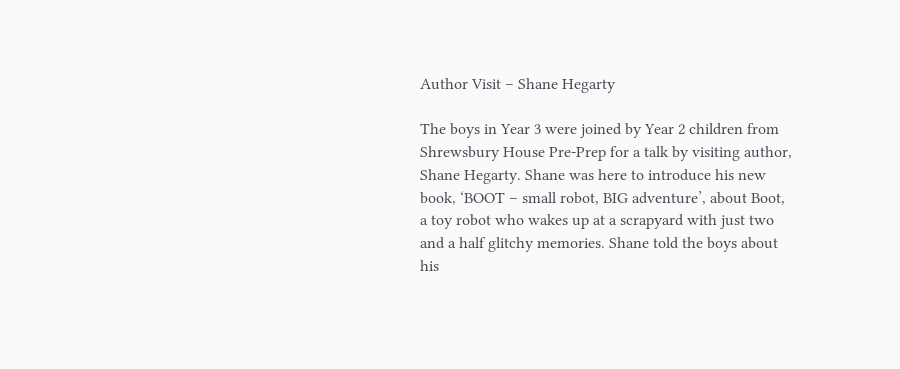Author Visit – Shane Hegarty

The boys in Year 3 were joined by Year 2 children from Shrewsbury House Pre-Prep for a talk by visiting author, Shane Hegarty. Shane was here to introduce his new book, ‘BOOT – small robot, BIG adventure’, about Boot, a toy robot who wakes up at a scrapyard with just two and a half glitchy memories. Shane told the boys about his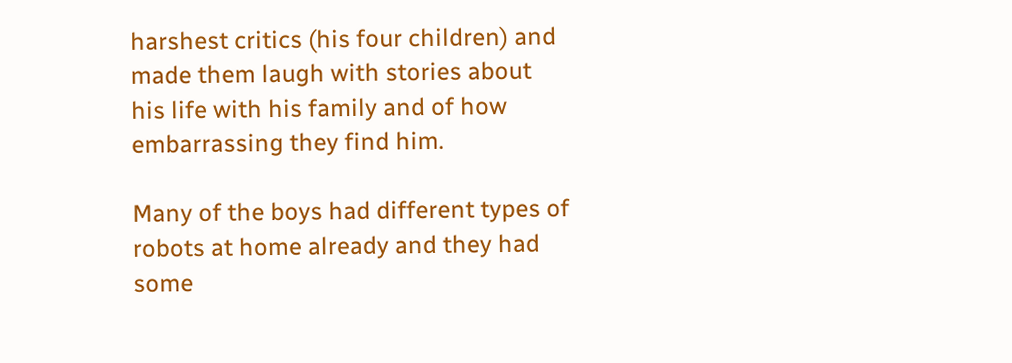harshest critics (his four children) and made them laugh with stories about his life with his family and of how embarrassing they find him.

Many of the boys had different types of robots at home already and they had some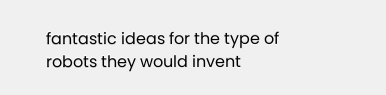fantastic ideas for the type of robots they would invent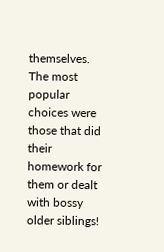themselves. The most popular choices were those that did their homework for them or dealt with bossy older siblings!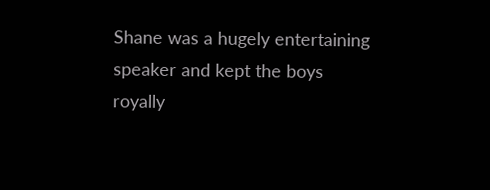Shane was a hugely entertaining speaker and kept the boys royally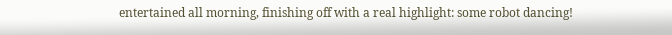entertained all morning, finishing off with a real highlight: some robot dancing!